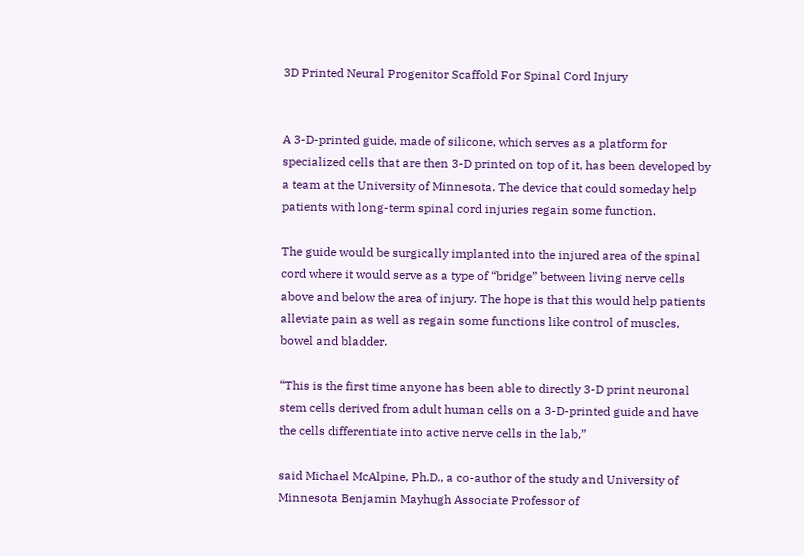3D Printed Neural Progenitor Scaffold For Spinal Cord Injury


A 3-D-printed guide, made of silicone, which serves as a platform for specialized cells that are then 3-D printed on top of it, has been developed by a team at the University of Minnesota. The device that could someday help patients with long-term spinal cord injuries regain some function.

The guide would be surgically implanted into the injured area of the spinal cord where it would serve as a type of “bridge” between living nerve cells above and below the area of injury. The hope is that this would help patients alleviate pain as well as regain some functions like control of muscles, bowel and bladder.

“This is the first time anyone has been able to directly 3-D print neuronal stem cells derived from adult human cells on a 3-D-printed guide and have the cells differentiate into active nerve cells in the lab,”

said Michael McAlpine, Ph.D., a co-author of the study and University of Minnesota Benjamin Mayhugh Associate Professor of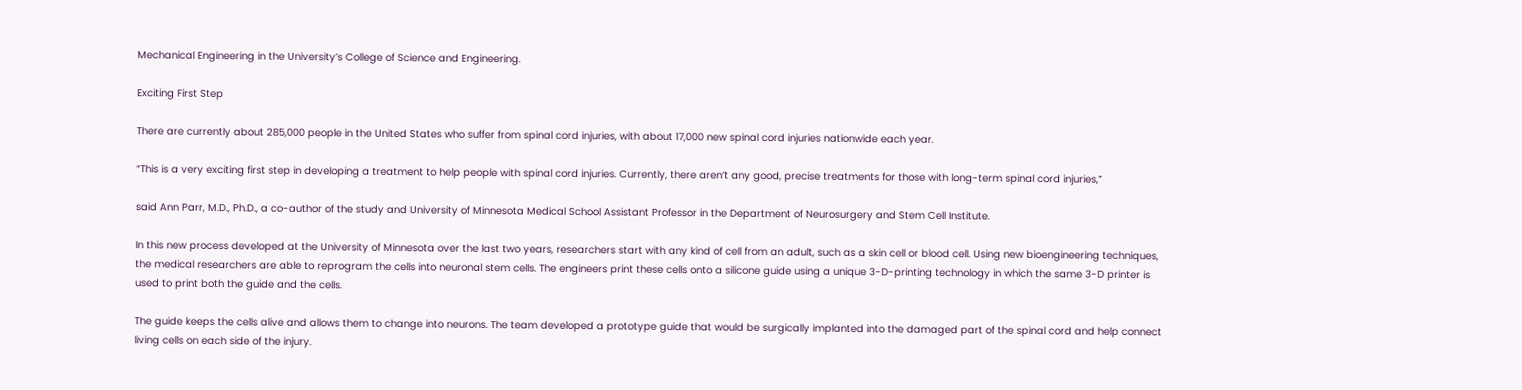Mechanical Engineering in the University’s College of Science and Engineering.

Exciting First Step

There are currently about 285,000 people in the United States who suffer from spinal cord injuries, with about 17,000 new spinal cord injuries nationwide each year.

“This is a very exciting first step in developing a treatment to help people with spinal cord injuries. Currently, there aren’t any good, precise treatments for those with long-term spinal cord injuries,”

said Ann Parr, M.D., Ph.D., a co-author of the study and University of Minnesota Medical School Assistant Professor in the Department of Neurosurgery and Stem Cell Institute.

In this new process developed at the University of Minnesota over the last two years, researchers start with any kind of cell from an adult, such as a skin cell or blood cell. Using new bioengineering techniques, the medical researchers are able to reprogram the cells into neuronal stem cells. The engineers print these cells onto a silicone guide using a unique 3-D-printing technology in which the same 3-D printer is used to print both the guide and the cells.

The guide keeps the cells alive and allows them to change into neurons. The team developed a prototype guide that would be surgically implanted into the damaged part of the spinal cord and help connect living cells on each side of the injury.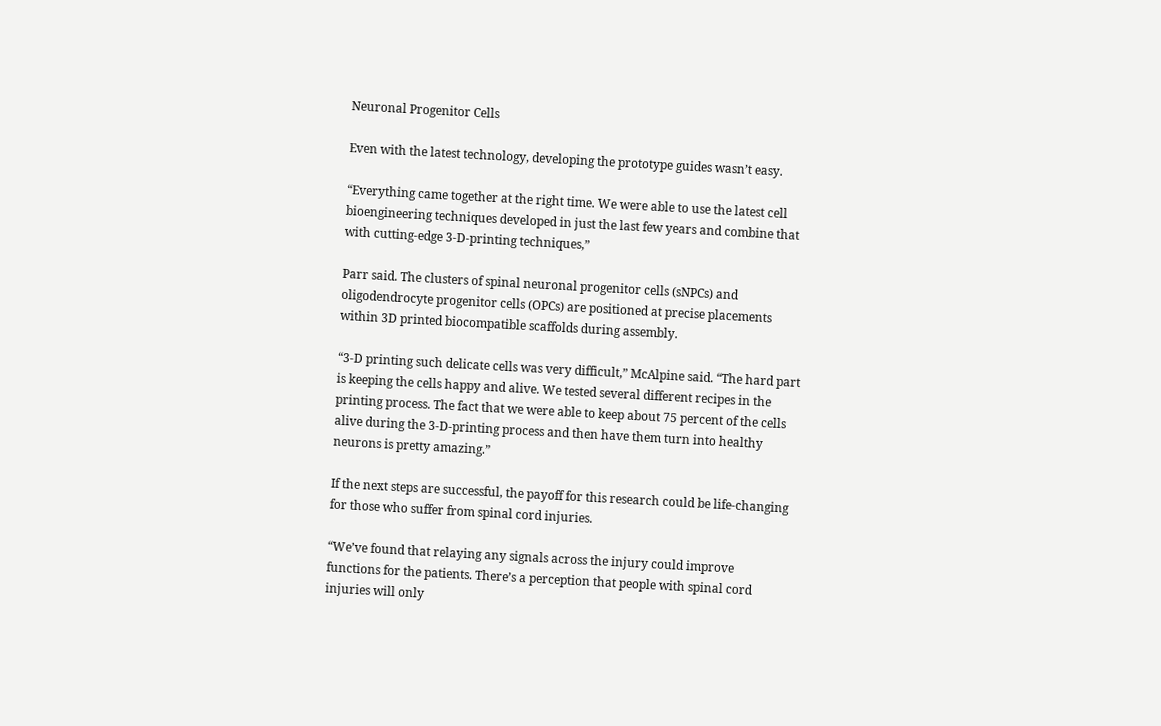Neuronal Progenitor Cells

Even with the latest technology, developing the prototype guides wasn’t easy.

“Everything came together at the right time. We were able to use the latest cell bioengineering techniques developed in just the last few years and combine that with cutting-edge 3-D-printing techniques,”

Parr said. The clusters of spinal neuronal progenitor cells (sNPCs) and oligodendrocyte progenitor cells (OPCs) are positioned at precise placements within 3D printed biocompatible scaffolds during assembly.

“3-D printing such delicate cells was very difficult,” McAlpine said. “The hard part is keeping the cells happy and alive. We tested several different recipes in the printing process. The fact that we were able to keep about 75 percent of the cells alive during the 3-D-printing process and then have them turn into healthy neurons is pretty amazing.”

If the next steps are successful, the payoff for this research could be life-changing for those who suffer from spinal cord injuries.

“We’ve found that relaying any signals across the injury could improve functions for the patients. There’s a perception that people with spinal cord injuries will only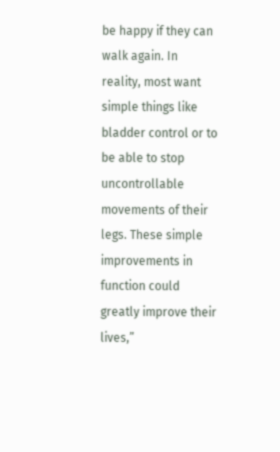be happy if they can walk again. In reality, most want simple things like bladder control or to be able to stop uncontrollable movements of their legs. These simple improvements in function could greatly improve their lives,”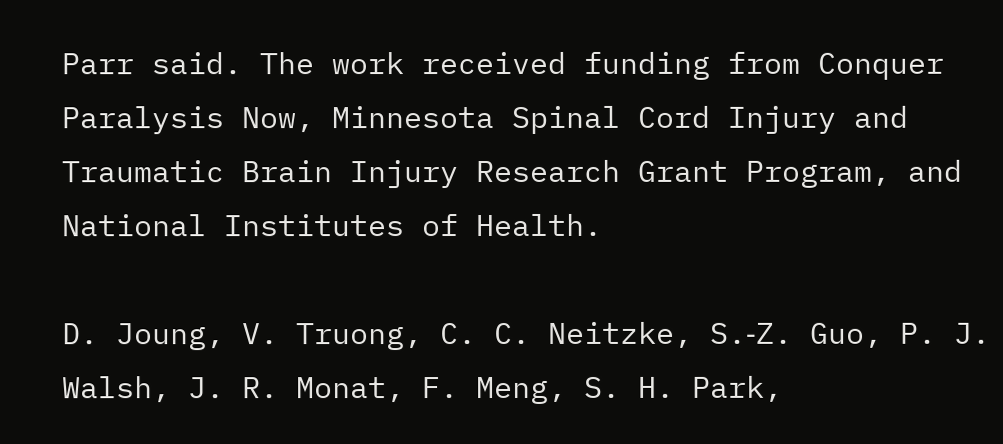Parr said. The work received funding from Conquer Paralysis Now, Minnesota Spinal Cord Injury and Traumatic Brain Injury Research Grant Program, and National Institutes of Health.

D. Joung, V. Truong, C. C. Neitzke, S.‐Z. Guo, P. J. Walsh, J. R. Monat, F. Meng, S. H. Park,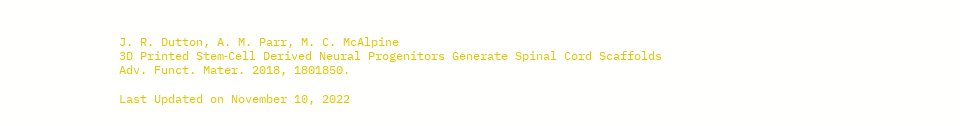J. R. Dutton, A. M. Parr, M. C. McAlpine
3D Printed Stem‐Cell Derived Neural Progenitors Generate Spinal Cord Scaffolds
Adv. Funct. Mater. 2018, 1801850.

Last Updated on November 10, 2022